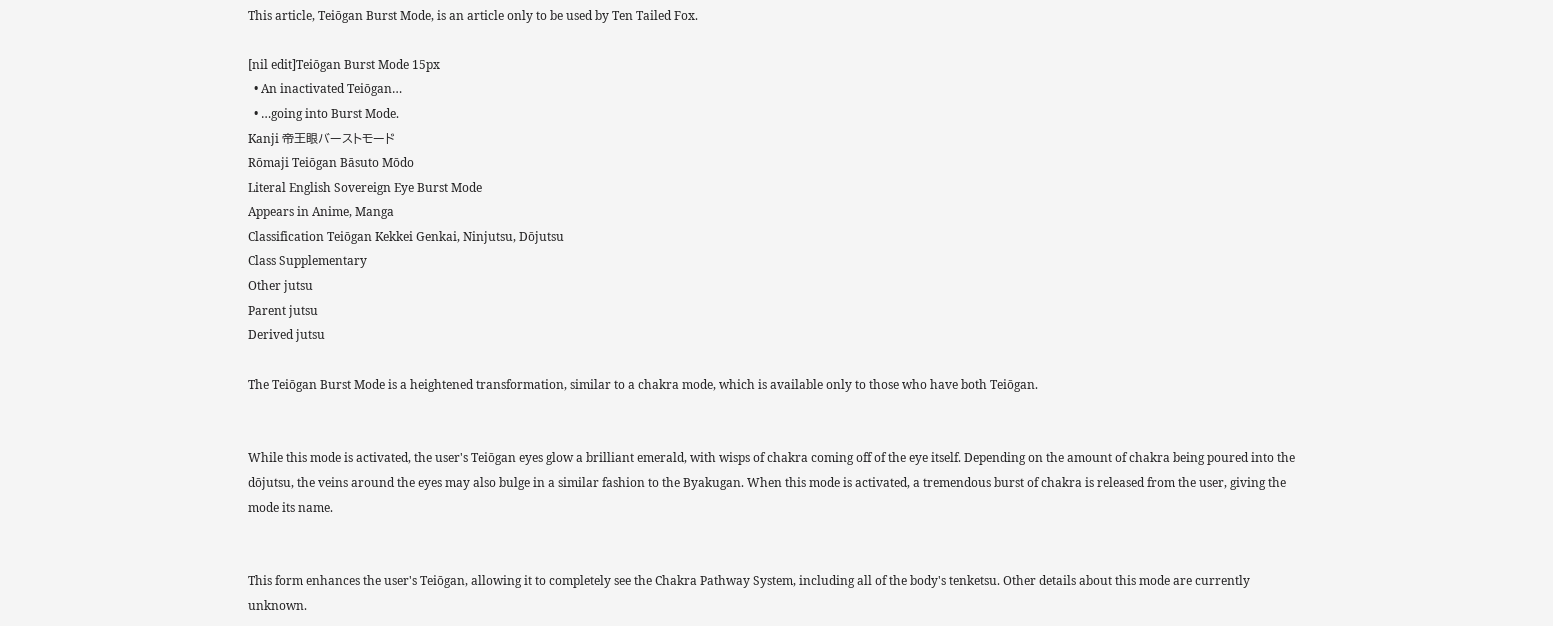This article, Teiōgan Burst Mode, is an article only to be used by Ten Tailed Fox.

[nil edit]Teiōgan Burst Mode 15px
  • An inactivated Teiōgan…
  • …going into Burst Mode.
Kanji 帝王眼バーストモード
Rōmaji Teiōgan Bāsuto Mōdo
Literal English Sovereign Eye Burst Mode
Appears in Anime, Manga
Classification Teiōgan Kekkei Genkai, Ninjutsu, Dōjutsu
Class Supplementary
Other jutsu
Parent jutsu
Derived jutsu

The Teiōgan Burst Mode is a heightened transformation, similar to a chakra mode, which is available only to those who have both Teiōgan.


While this mode is activated, the user's Teiōgan eyes glow a brilliant emerald, with wisps of chakra coming off of the eye itself. Depending on the amount of chakra being poured into the dōjutsu, the veins around the eyes may also bulge in a similar fashion to the Byakugan. When this mode is activated, a tremendous burst of chakra is released from the user, giving the mode its name.


This form enhances the user's Teiōgan, allowing it to completely see the Chakra Pathway System, including all of the body's tenketsu. Other details about this mode are currently unknown.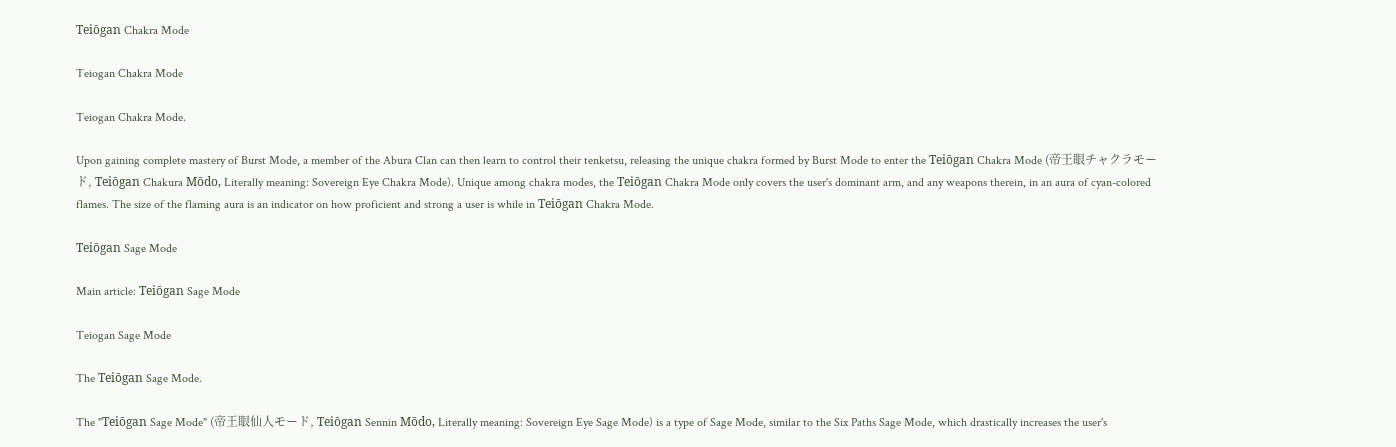Teiōgan Chakra Mode

Teiogan Chakra Mode

Teiogan Chakra Mode.

Upon gaining complete mastery of Burst Mode, a member of the Abura Clan can then learn to control their tenketsu, releasing the unique chakra formed by Burst Mode to enter the Teiōgan Chakra Mode (帝王眼チャクラモード, Teiōgan Chakura Mōdo, Literally meaning: Sovereign Eye Chakra Mode). Unique among chakra modes, the Teiōgan Chakra Mode only covers the user's dominant arm, and any weapons therein, in an aura of cyan-colored flames. The size of the flaming aura is an indicator on how proficient and strong a user is while in Teiōgan Chakra Mode.

Teiōgan Sage Mode

Main article: Teiōgan Sage Mode

Teiogan Sage Mode

The Teiōgan Sage Mode.

The "Teiōgan Sage Mode" (帝王眼仙人モード, Teiōgan Sennin Mōdo, Literally meaning: Sovereign Eye Sage Mode) is a type of Sage Mode, similar to the Six Paths Sage Mode, which drastically increases the user's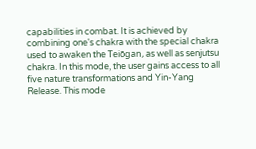capabilities in combat. It is achieved by combining one's chakra with the special chakra used to awaken the Teiōgan, as well as senjutsu chakra. In this mode, the user gains access to all five nature transformations and Yin-Yang Release. This mode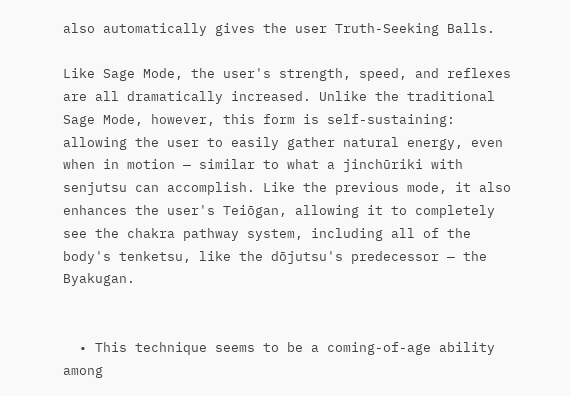also automatically gives the user Truth-Seeking Balls.

Like Sage Mode, the user's strength, speed, and reflexes are all dramatically increased. Unlike the traditional Sage Mode, however, this form is self-sustaining: allowing the user to easily gather natural energy, even when in motion — similar to what a jinchūriki with senjutsu can accomplish. Like the previous mode, it also enhances the user's Teiōgan, allowing it to completely see the chakra pathway system, including all of the body's tenketsu, like the dōjutsu's predecessor — the Byakugan.


  • This technique seems to be a coming-of-age ability among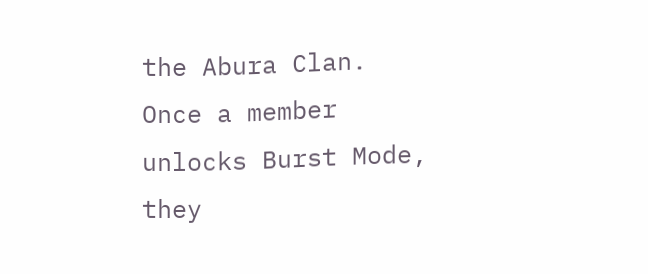the Abura Clan. Once a member unlocks Burst Mode, they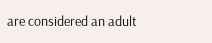are considered an adult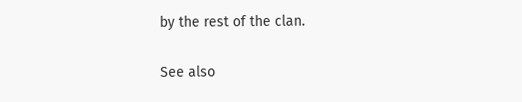by the rest of the clan.

See also